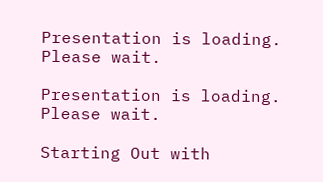Presentation is loading. Please wait.

Presentation is loading. Please wait.

Starting Out with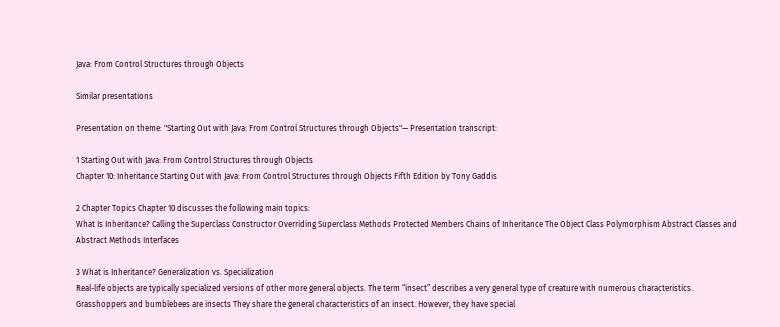Java: From Control Structures through Objects

Similar presentations

Presentation on theme: "Starting Out with Java: From Control Structures through Objects"— Presentation transcript:

1 Starting Out with Java: From Control Structures through Objects
Chapter 10: Inheritance Starting Out with Java: From Control Structures through Objects Fifth Edition by Tony Gaddis

2 Chapter Topics Chapter 10 discusses the following main topics:
What Is Inheritance? Calling the Superclass Constructor Overriding Superclass Methods Protected Members Chains of Inheritance The Object Class Polymorphism Abstract Classes and Abstract Methods Interfaces

3 What is Inheritance? Generalization vs. Specialization
Real-life objects are typically specialized versions of other more general objects. The term “insect” describes a very general type of creature with numerous characteristics. Grasshoppers and bumblebees are insects They share the general characteristics of an insect. However, they have special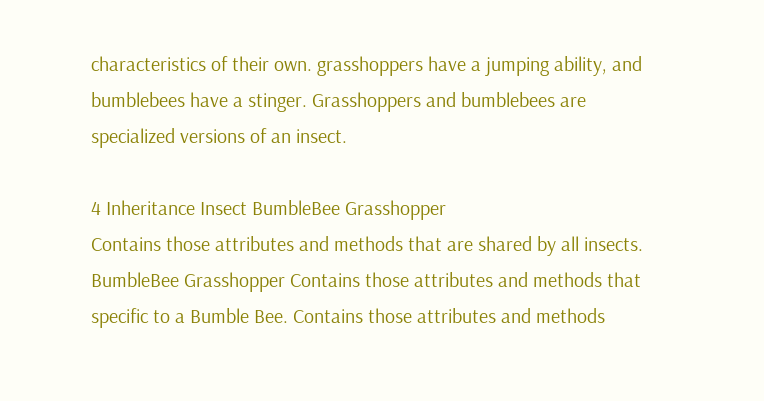characteristics of their own. grasshoppers have a jumping ability, and bumblebees have a stinger. Grasshoppers and bumblebees are specialized versions of an insect.

4 Inheritance Insect BumbleBee Grasshopper
Contains those attributes and methods that are shared by all insects. BumbleBee Grasshopper Contains those attributes and methods that specific to a Bumble Bee. Contains those attributes and methods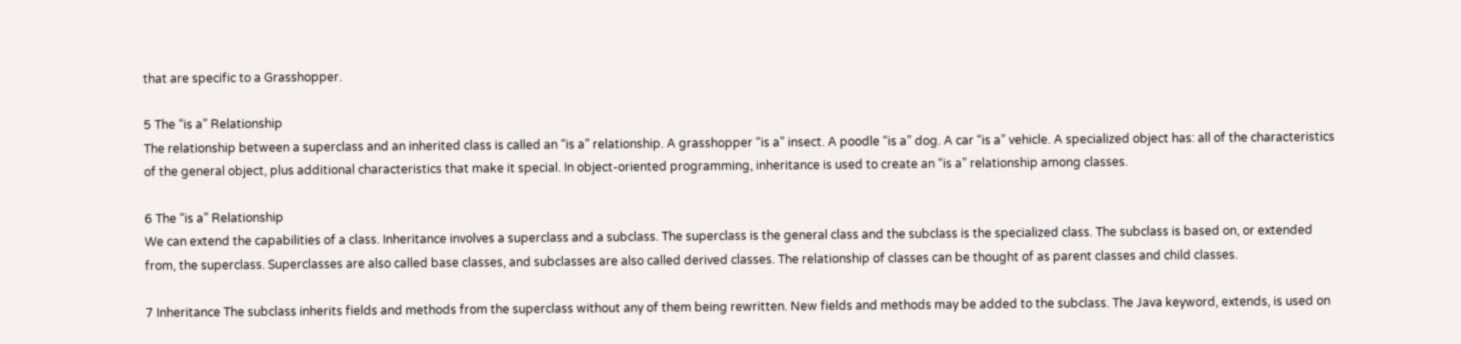that are specific to a Grasshopper.

5 The “is a” Relationship
The relationship between a superclass and an inherited class is called an “is a” relationship. A grasshopper “is a” insect. A poodle “is a” dog. A car “is a” vehicle. A specialized object has: all of the characteristics of the general object, plus additional characteristics that make it special. In object-oriented programming, inheritance is used to create an “is a” relationship among classes.

6 The “is a” Relationship
We can extend the capabilities of a class. Inheritance involves a superclass and a subclass. The superclass is the general class and the subclass is the specialized class. The subclass is based on, or extended from, the superclass. Superclasses are also called base classes, and subclasses are also called derived classes. The relationship of classes can be thought of as parent classes and child classes.

7 Inheritance The subclass inherits fields and methods from the superclass without any of them being rewritten. New fields and methods may be added to the subclass. The Java keyword, extends, is used on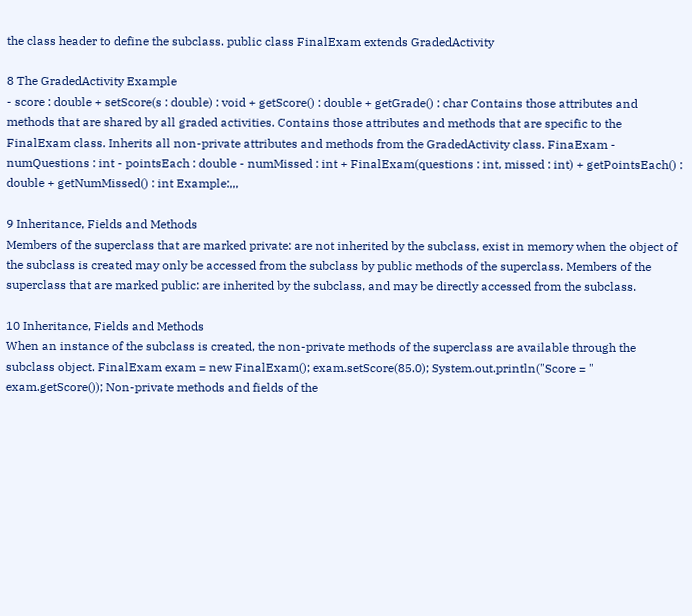the class header to define the subclass. public class FinalExam extends GradedActivity

8 The GradedActivity Example
- score : double + setScore(s : double) : void + getScore() : double + getGrade() : char Contains those attributes and methods that are shared by all graded activities. Contains those attributes and methods that are specific to the FinalExam class. Inherits all non-private attributes and methods from the GradedActivity class. FinaExam - numQuestions : int - pointsEach : double - numMissed : int + FinalExam(questions : int, missed : int) + getPointsEach() : double + getNumMissed() : int Example:,,,

9 Inheritance, Fields and Methods
Members of the superclass that are marked private: are not inherited by the subclass, exist in memory when the object of the subclass is created may only be accessed from the subclass by public methods of the superclass. Members of the superclass that are marked public: are inherited by the subclass, and may be directly accessed from the subclass.

10 Inheritance, Fields and Methods
When an instance of the subclass is created, the non-private methods of the superclass are available through the subclass object. FinalExam exam = new FinalExam(); exam.setScore(85.0); System.out.println("Score = " exam.getScore()); Non-private methods and fields of the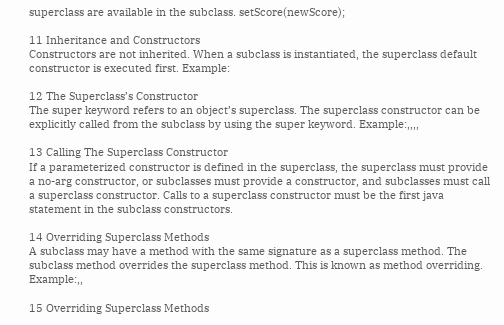superclass are available in the subclass. setScore(newScore);

11 Inheritance and Constructors
Constructors are not inherited. When a subclass is instantiated, the superclass default constructor is executed first. Example:

12 The Superclass’s Constructor
The super keyword refers to an object’s superclass. The superclass constructor can be explicitly called from the subclass by using the super keyword. Example:,,,,

13 Calling The Superclass Constructor
If a parameterized constructor is defined in the superclass, the superclass must provide a no-arg constructor, or subclasses must provide a constructor, and subclasses must call a superclass constructor. Calls to a superclass constructor must be the first java statement in the subclass constructors.

14 Overriding Superclass Methods
A subclass may have a method with the same signature as a superclass method. The subclass method overrides the superclass method. This is known as method overriding. Example:,,

15 Overriding Superclass Methods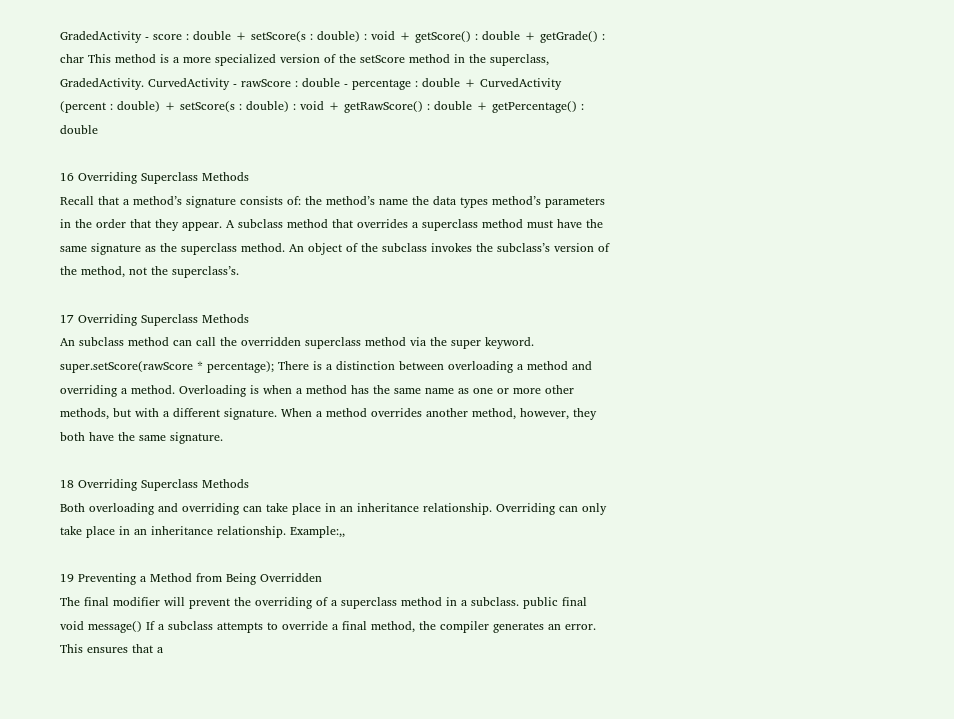GradedActivity - score : double + setScore(s : double) : void + getScore() : double + getGrade() : char This method is a more specialized version of the setScore method in the superclass, GradedActivity. CurvedActivity - rawScore : double - percentage : double + CurvedActivity (percent : double) + setScore(s : double) : void + getRawScore() : double + getPercentage() : double

16 Overriding Superclass Methods
Recall that a method’s signature consists of: the method’s name the data types method’s parameters in the order that they appear. A subclass method that overrides a superclass method must have the same signature as the superclass method. An object of the subclass invokes the subclass’s version of the method, not the superclass’s.

17 Overriding Superclass Methods
An subclass method can call the overridden superclass method via the super keyword. super.setScore(rawScore * percentage); There is a distinction between overloading a method and overriding a method. Overloading is when a method has the same name as one or more other methods, but with a different signature. When a method overrides another method, however, they both have the same signature.

18 Overriding Superclass Methods
Both overloading and overriding can take place in an inheritance relationship. Overriding can only take place in an inheritance relationship. Example:,,

19 Preventing a Method from Being Overridden
The final modifier will prevent the overriding of a superclass method in a subclass. public final void message() If a subclass attempts to override a final method, the compiler generates an error. This ensures that a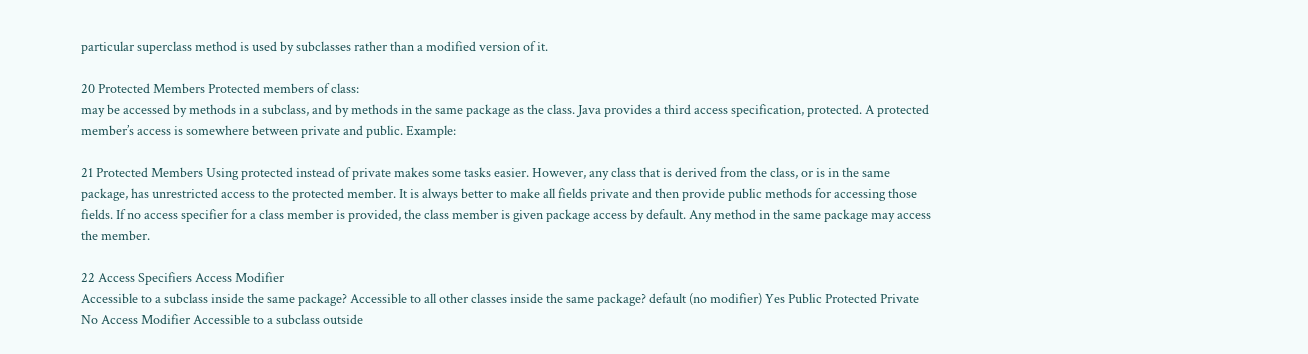particular superclass method is used by subclasses rather than a modified version of it.

20 Protected Members Protected members of class:
may be accessed by methods in a subclass, and by methods in the same package as the class. Java provides a third access specification, protected. A protected member’s access is somewhere between private and public. Example:

21 Protected Members Using protected instead of private makes some tasks easier. However, any class that is derived from the class, or is in the same package, has unrestricted access to the protected member. It is always better to make all fields private and then provide public methods for accessing those fields. If no access specifier for a class member is provided, the class member is given package access by default. Any method in the same package may access the member.

22 Access Specifiers Access Modifier
Accessible to a subclass inside the same package? Accessible to all other classes inside the same package? default (no modifier) Yes Public Protected Private No Access Modifier Accessible to a subclass outside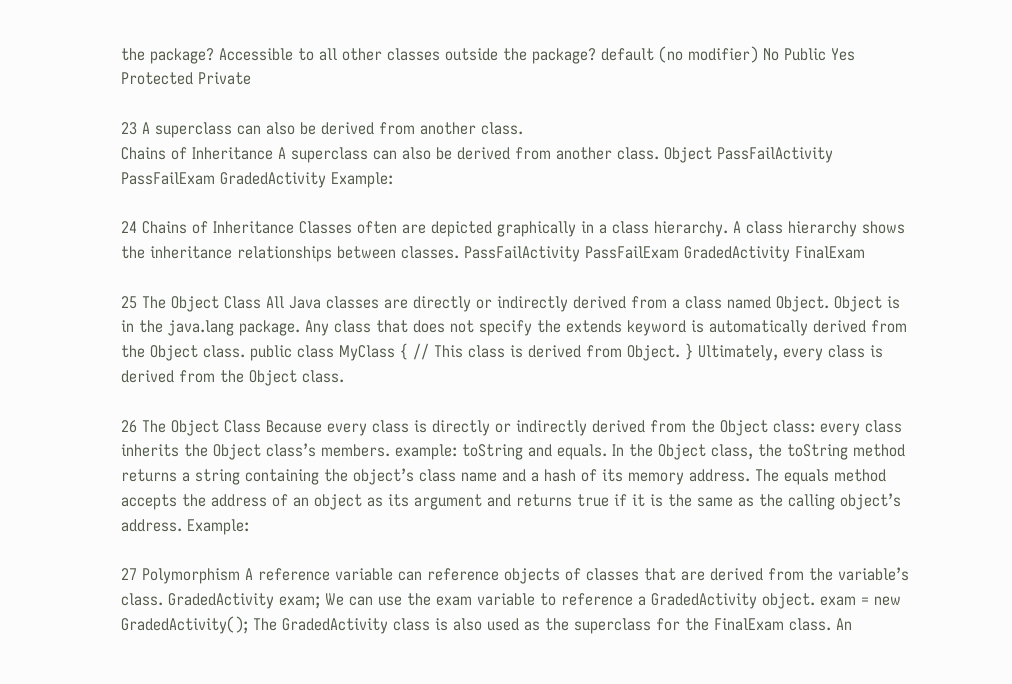the package? Accessible to all other classes outside the package? default (no modifier) No Public Yes Protected Private

23 A superclass can also be derived from another class.
Chains of Inheritance A superclass can also be derived from another class. Object PassFailActivity PassFailExam GradedActivity Example:

24 Chains of Inheritance Classes often are depicted graphically in a class hierarchy. A class hierarchy shows the inheritance relationships between classes. PassFailActivity PassFailExam GradedActivity FinalExam

25 The Object Class All Java classes are directly or indirectly derived from a class named Object. Object is in the java.lang package. Any class that does not specify the extends keyword is automatically derived from the Object class. public class MyClass { // This class is derived from Object. } Ultimately, every class is derived from the Object class.

26 The Object Class Because every class is directly or indirectly derived from the Object class: every class inherits the Object class’s members. example: toString and equals. In the Object class, the toString method returns a string containing the object’s class name and a hash of its memory address. The equals method accepts the address of an object as its argument and returns true if it is the same as the calling object’s address. Example:

27 Polymorphism A reference variable can reference objects of classes that are derived from the variable’s class. GradedActivity exam; We can use the exam variable to reference a GradedActivity object. exam = new GradedActivity(); The GradedActivity class is also used as the superclass for the FinalExam class. An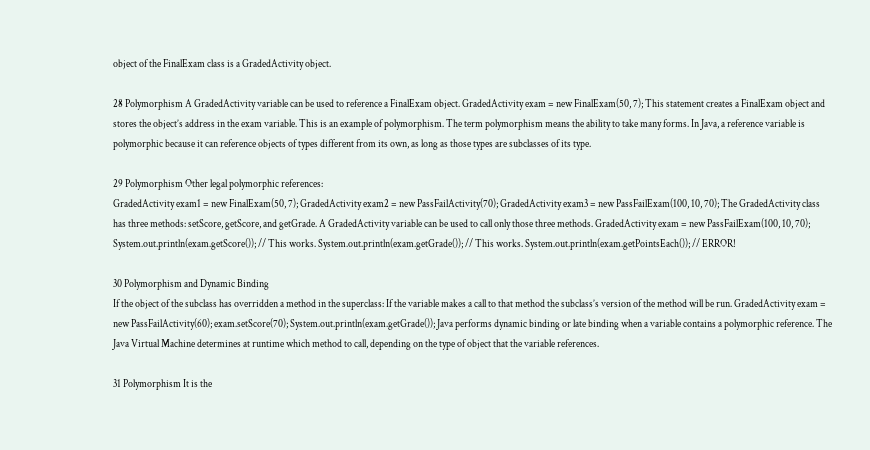object of the FinalExam class is a GradedActivity object.

28 Polymorphism A GradedActivity variable can be used to reference a FinalExam object. GradedActivity exam = new FinalExam(50, 7); This statement creates a FinalExam object and stores the object’s address in the exam variable. This is an example of polymorphism. The term polymorphism means the ability to take many forms. In Java, a reference variable is polymorphic because it can reference objects of types different from its own, as long as those types are subclasses of its type.

29 Polymorphism Other legal polymorphic references:
GradedActivity exam1 = new FinalExam(50, 7); GradedActivity exam2 = new PassFailActivity(70); GradedActivity exam3 = new PassFailExam(100, 10, 70); The GradedActivity class has three methods: setScore, getScore, and getGrade. A GradedActivity variable can be used to call only those three methods. GradedActivity exam = new PassFailExam(100, 10, 70); System.out.println(exam.getScore()); // This works. System.out.println(exam.getGrade()); // This works. System.out.println(exam.getPointsEach()); // ERROR!

30 Polymorphism and Dynamic Binding
If the object of the subclass has overridden a method in the superclass: If the variable makes a call to that method the subclass’s version of the method will be run. GradedActivity exam = new PassFailActivity(60); exam.setScore(70); System.out.println(exam.getGrade()); Java performs dynamic binding or late binding when a variable contains a polymorphic reference. The Java Virtual Machine determines at runtime which method to call, depending on the type of object that the variable references.

31 Polymorphism It is the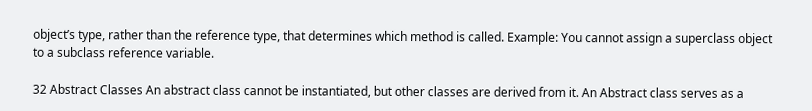object’s type, rather than the reference type, that determines which method is called. Example: You cannot assign a superclass object to a subclass reference variable.

32 Abstract Classes An abstract class cannot be instantiated, but other classes are derived from it. An Abstract class serves as a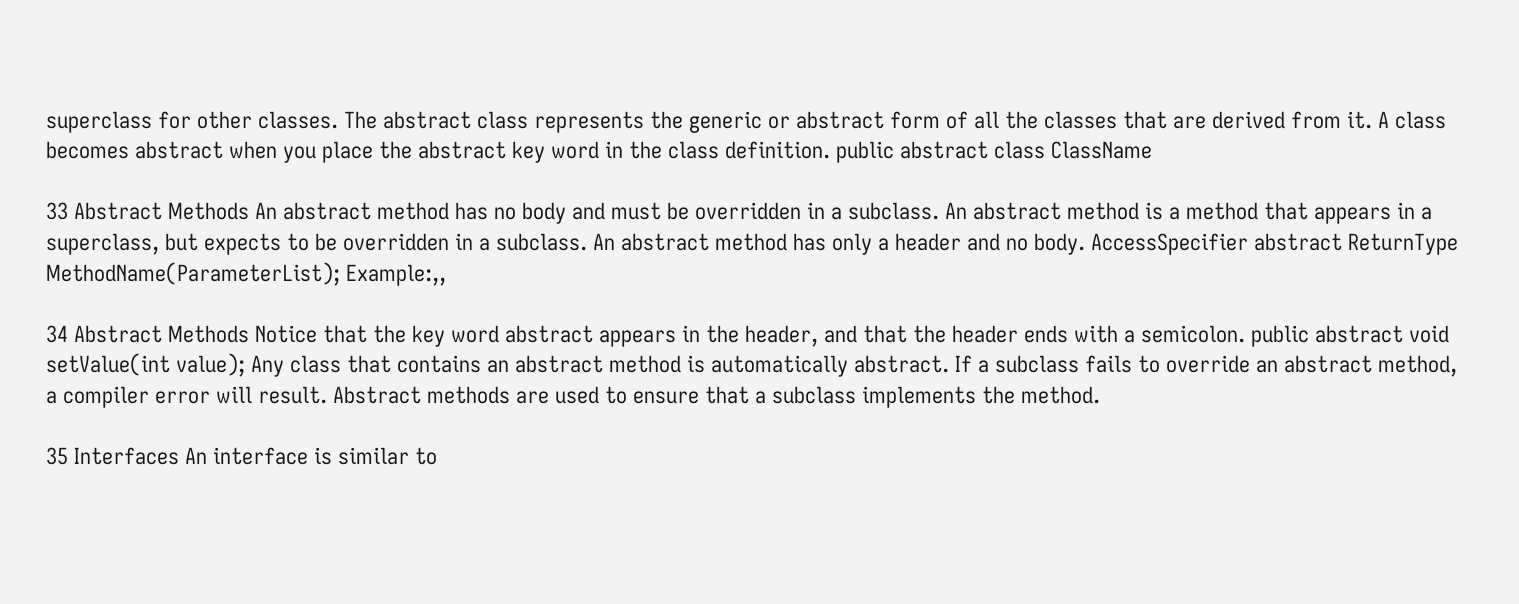superclass for other classes. The abstract class represents the generic or abstract form of all the classes that are derived from it. A class becomes abstract when you place the abstract key word in the class definition. public abstract class ClassName

33 Abstract Methods An abstract method has no body and must be overridden in a subclass. An abstract method is a method that appears in a superclass, but expects to be overridden in a subclass. An abstract method has only a header and no body. AccessSpecifier abstract ReturnType MethodName(ParameterList); Example:,,

34 Abstract Methods Notice that the key word abstract appears in the header, and that the header ends with a semicolon. public abstract void setValue(int value); Any class that contains an abstract method is automatically abstract. If a subclass fails to override an abstract method, a compiler error will result. Abstract methods are used to ensure that a subclass implements the method.

35 Interfaces An interface is similar to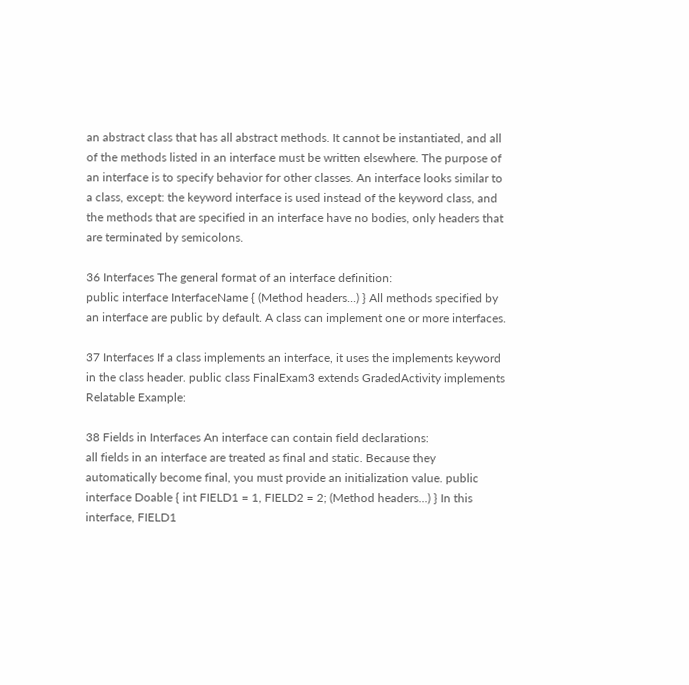an abstract class that has all abstract methods. It cannot be instantiated, and all of the methods listed in an interface must be written elsewhere. The purpose of an interface is to specify behavior for other classes. An interface looks similar to a class, except: the keyword interface is used instead of the keyword class, and the methods that are specified in an interface have no bodies, only headers that are terminated by semicolons.

36 Interfaces The general format of an interface definition:
public interface InterfaceName { (Method headers...) } All methods specified by an interface are public by default. A class can implement one or more interfaces.

37 Interfaces If a class implements an interface, it uses the implements keyword in the class header. public class FinalExam3 extends GradedActivity implements Relatable Example:

38 Fields in Interfaces An interface can contain field declarations:
all fields in an interface are treated as final and static. Because they automatically become final, you must provide an initialization value. public interface Doable { int FIELD1 = 1, FIELD2 = 2; (Method headers...) } In this interface, FIELD1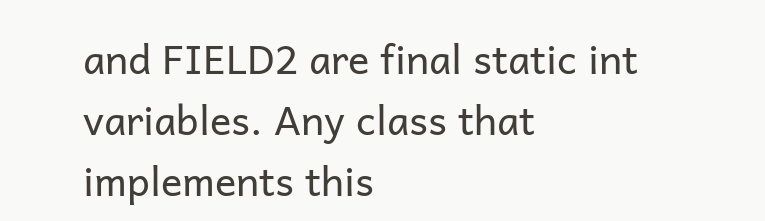and FIELD2 are final static int variables. Any class that implements this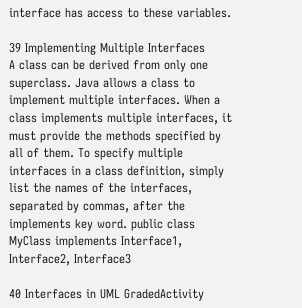interface has access to these variables.

39 Implementing Multiple Interfaces
A class can be derived from only one superclass. Java allows a class to implement multiple interfaces. When a class implements multiple interfaces, it must provide the methods specified by all of them. To specify multiple interfaces in a class definition, simply list the names of the interfaces, separated by commas, after the implements key word. public class MyClass implements Interface1, Interface2, Interface3

40 Interfaces in UML GradedActivity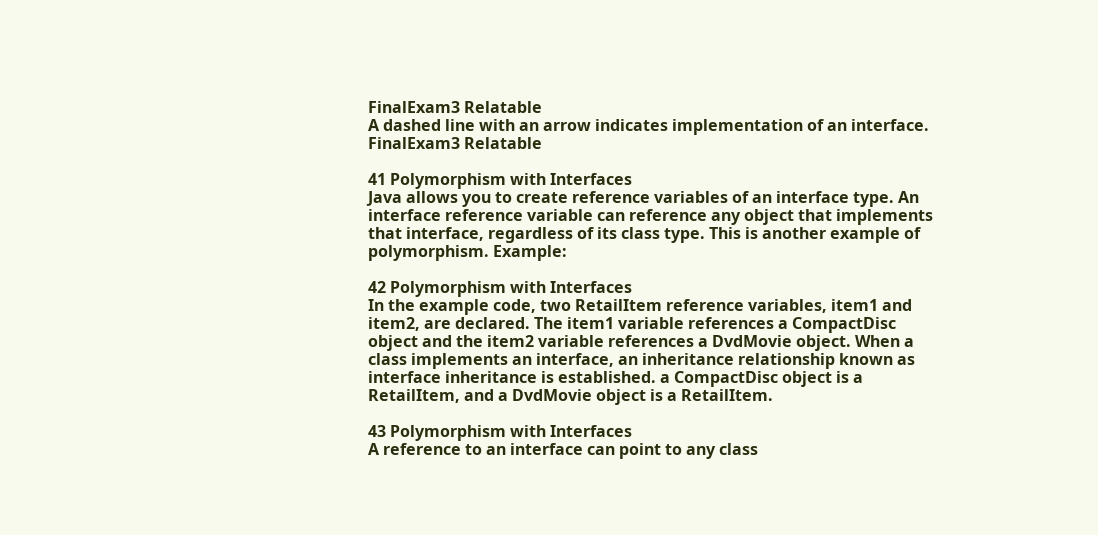FinalExam3 Relatable
A dashed line with an arrow indicates implementation of an interface. FinalExam3 Relatable

41 Polymorphism with Interfaces
Java allows you to create reference variables of an interface type. An interface reference variable can reference any object that implements that interface, regardless of its class type. This is another example of polymorphism. Example:

42 Polymorphism with Interfaces
In the example code, two RetailItem reference variables, item1 and item2, are declared. The item1 variable references a CompactDisc object and the item2 variable references a DvdMovie object. When a class implements an interface, an inheritance relationship known as interface inheritance is established. a CompactDisc object is a RetailItem, and a DvdMovie object is a RetailItem.

43 Polymorphism with Interfaces
A reference to an interface can point to any class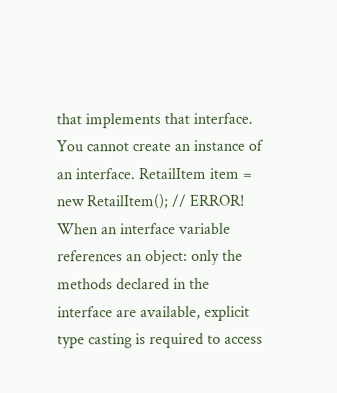that implements that interface. You cannot create an instance of an interface. RetailItem item = new RetailItem(); // ERROR! When an interface variable references an object: only the methods declared in the interface are available, explicit type casting is required to access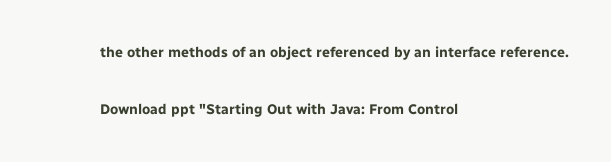the other methods of an object referenced by an interface reference.

Download ppt "Starting Out with Java: From Control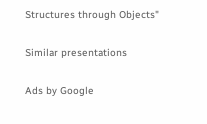Structures through Objects"

Similar presentations

Ads by Google